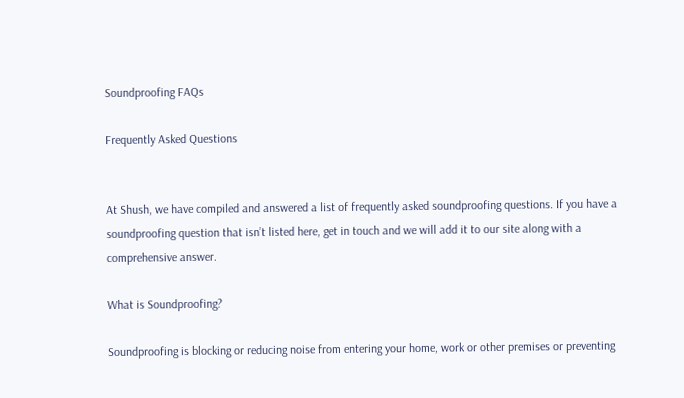Soundproofing FAQs

Frequently Asked Questions


At Shush, we have compiled and answered a list of frequently asked soundproofing questions. If you have a soundproofing question that isn’t listed here, get in touch and we will add it to our site along with a comprehensive answer.

What is Soundproofing?

Soundproofing is blocking or reducing noise from entering your home, work or other premises or preventing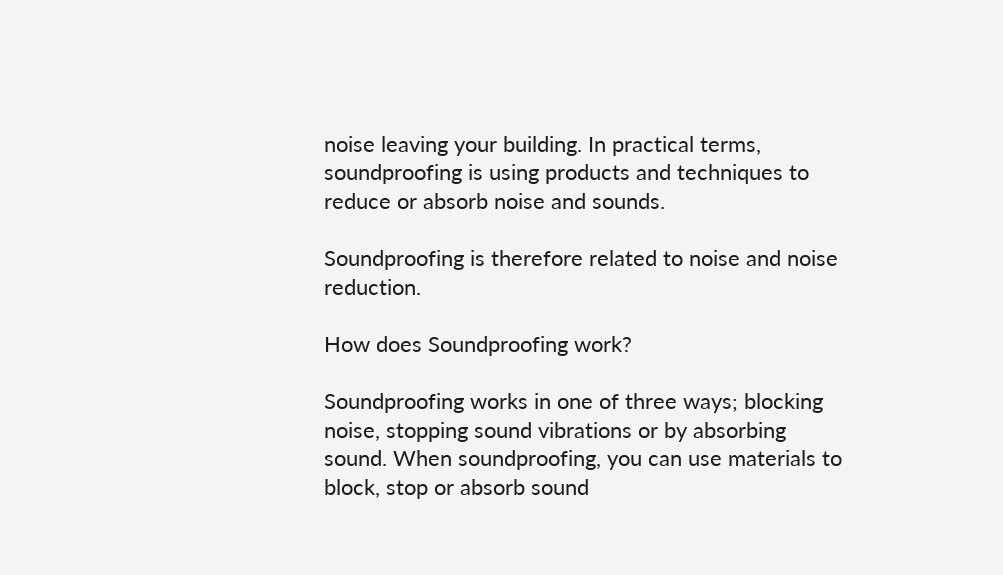noise leaving your building. In practical terms, soundproofing is using products and techniques to reduce or absorb noise and sounds.

Soundproofing is therefore related to noise and noise reduction.

How does Soundproofing work?

Soundproofing works in one of three ways; blocking noise, stopping sound vibrations or by absorbing sound. When soundproofing, you can use materials to block, stop or absorb sound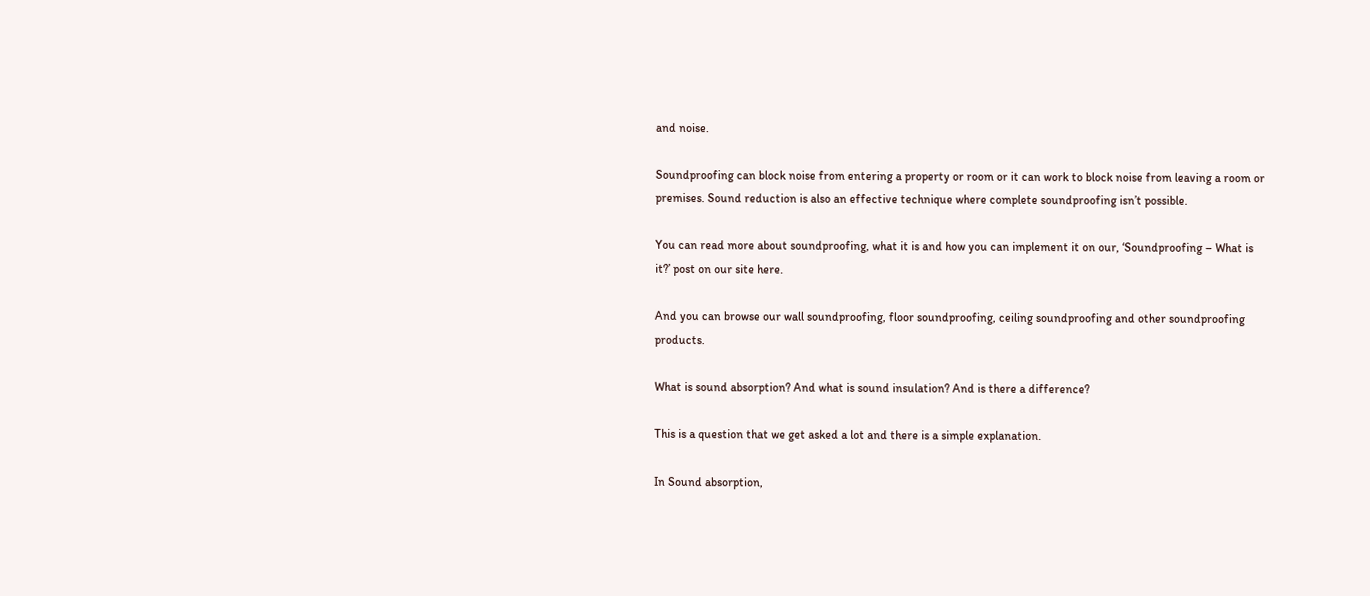and noise.

Soundproofing can block noise from entering a property or room or it can work to block noise from leaving a room or premises. Sound reduction is also an effective technique where complete soundproofing isn’t possible.

You can read more about soundproofing, what it is and how you can implement it on our, ‘Soundproofing – What is it?’ post on our site here.

And you can browse our wall soundproofing, floor soundproofing, ceiling soundproofing and other soundproofing products.

What is sound absorption? And what is sound insulation? And is there a difference?

This is a question that we get asked a lot and there is a simple explanation.

In Sound absorption,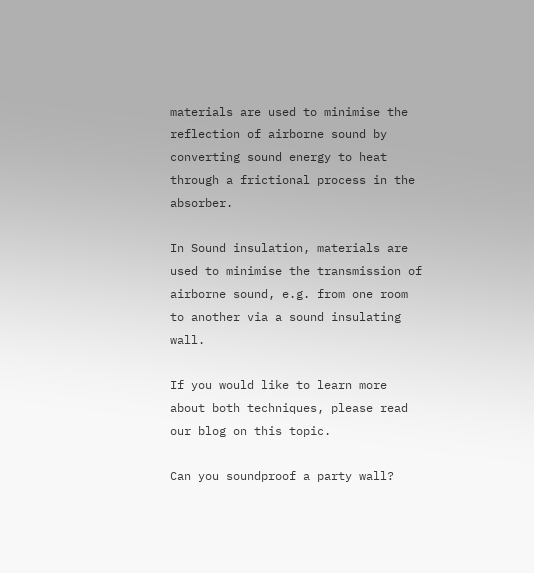materials are used to minimise the reflection of airborne sound by converting sound energy to heat through a frictional process in the absorber.

In Sound insulation, materials are used to minimise the transmission of airborne sound, e.g. from one room to another via a sound insulating wall.

If you would like to learn more about both techniques, please read our blog on this topic.

Can you soundproof a party wall?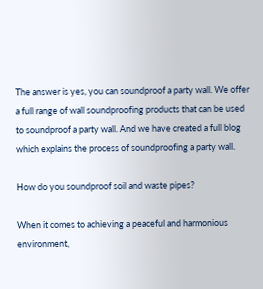The answer is yes, you can soundproof a party wall. We offer a full range of wall soundproofing products that can be used to soundproof a party wall. And we have created a full blog which explains the process of soundproofing a party wall.

How do you soundproof soil and waste pipes?

When it comes to achieving a peaceful and harmonious environment,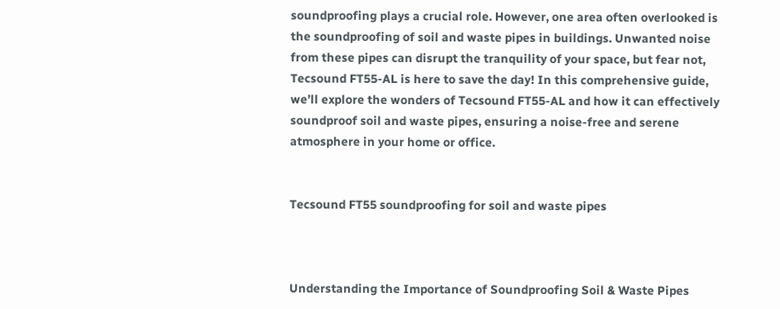soundproofing plays a crucial role. However, one area often overlooked is the soundproofing of soil and waste pipes in buildings. Unwanted noise from these pipes can disrupt the tranquility of your space, but fear not, Tecsound FT55-AL is here to save the day! In this comprehensive guide, we’ll explore the wonders of Tecsound FT55-AL and how it can effectively soundproof soil and waste pipes, ensuring a noise-free and serene atmosphere in your home or office.


Tecsound FT55 soundproofing for soil and waste pipes



Understanding the Importance of Soundproofing Soil & Waste Pipes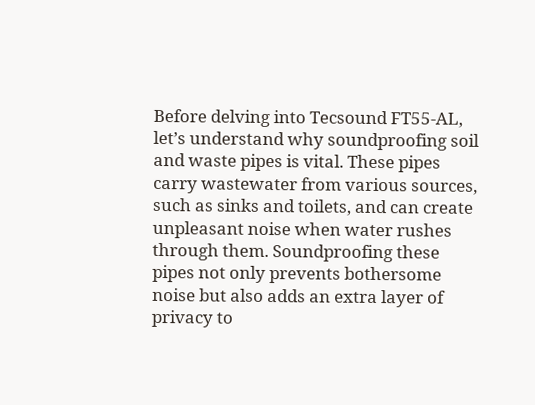Before delving into Tecsound FT55-AL, let’s understand why soundproofing soil and waste pipes is vital. These pipes carry wastewater from various sources, such as sinks and toilets, and can create unpleasant noise when water rushes through them. Soundproofing these pipes not only prevents bothersome noise but also adds an extra layer of privacy to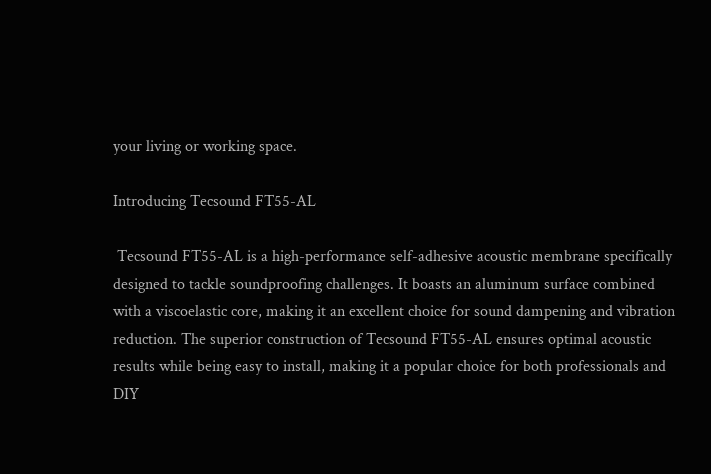your living or working space.

Introducing Tecsound FT55-AL

 Tecsound FT55-AL is a high-performance self-adhesive acoustic membrane specifically designed to tackle soundproofing challenges. It boasts an aluminum surface combined with a viscoelastic core, making it an excellent choice for sound dampening and vibration reduction. The superior construction of Tecsound FT55-AL ensures optimal acoustic results while being easy to install, making it a popular choice for both professionals and DIY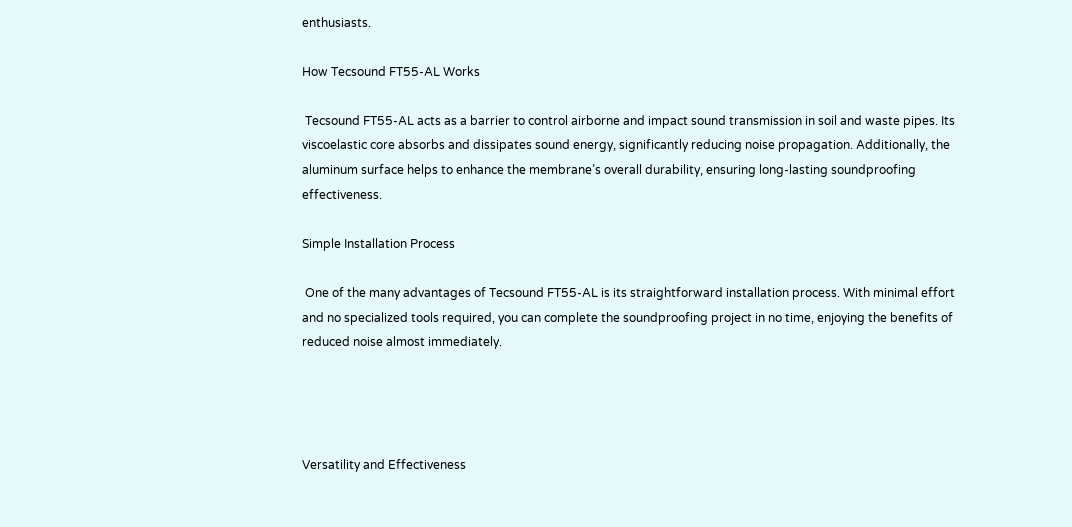enthusiasts.

How Tecsound FT55-AL Works

 Tecsound FT55-AL acts as a barrier to control airborne and impact sound transmission in soil and waste pipes. Its viscoelastic core absorbs and dissipates sound energy, significantly reducing noise propagation. Additionally, the aluminum surface helps to enhance the membrane’s overall durability, ensuring long-lasting soundproofing effectiveness.

Simple Installation Process

 One of the many advantages of Tecsound FT55-AL is its straightforward installation process. With minimal effort and no specialized tools required, you can complete the soundproofing project in no time, enjoying the benefits of reduced noise almost immediately.




Versatility and Effectiveness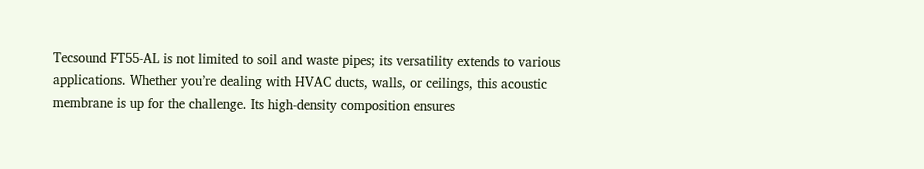Tecsound FT55-AL is not limited to soil and waste pipes; its versatility extends to various applications. Whether you’re dealing with HVAC ducts, walls, or ceilings, this acoustic membrane is up for the challenge. Its high-density composition ensures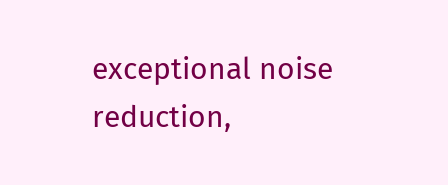exceptional noise reduction,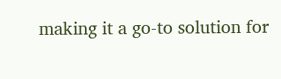making it a go-to solution for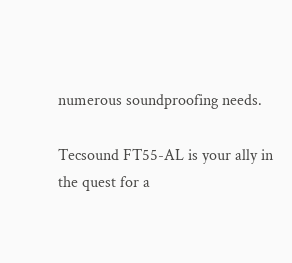numerous soundproofing needs.

Tecsound FT55-AL is your ally in the quest for a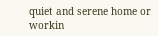quiet and serene home or workin